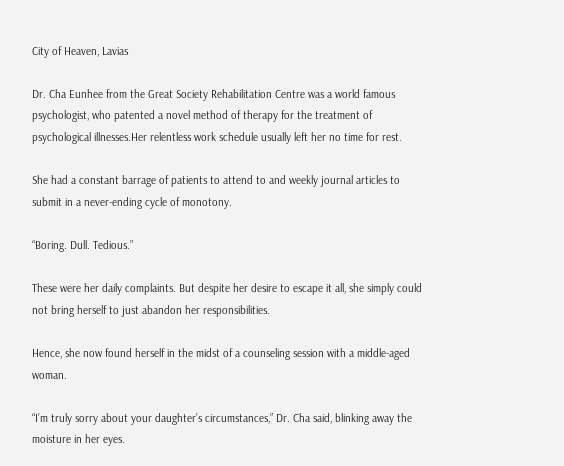City of Heaven, Lavias

Dr. Cha Eunhee from the Great Society Rehabilitation Centre was a world famous psychologist, who patented a novel method of therapy for the treatment of psychological illnesses.Her relentless work schedule usually left her no time for rest.

She had a constant barrage of patients to attend to and weekly journal articles to submit in a never-ending cycle of monotony.

“Boring. Dull. Tedious.”

These were her daily complaints. But despite her desire to escape it all, she simply could not bring herself to just abandon her responsibilities.

Hence, she now found herself in the midst of a counseling session with a middle-aged woman.

“I’m truly sorry about your daughter’s circumstances,” Dr. Cha said, blinking away the moisture in her eyes.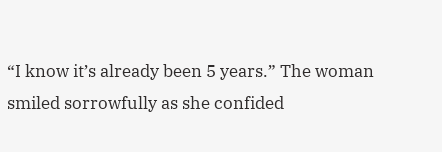“I know it’s already been 5 years.” The woman smiled sorrowfully as she confided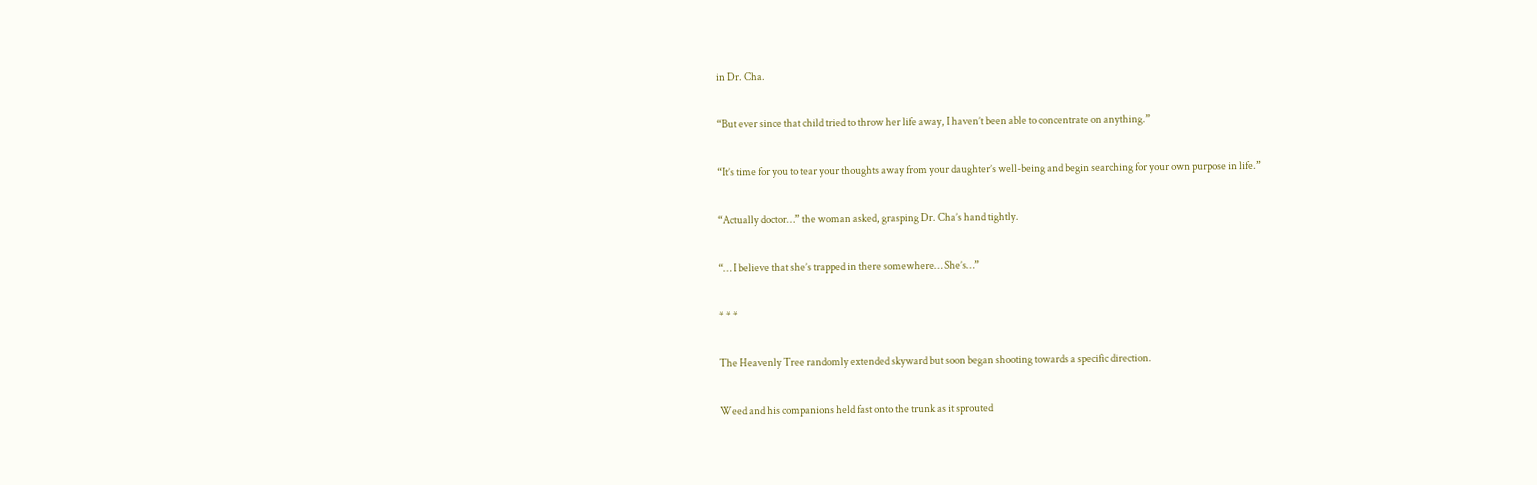in Dr. Cha.

“But ever since that child tried to throw her life away, I haven’t been able to concentrate on anything.”

“It’s time for you to tear your thoughts away from your daughter’s well-being and begin searching for your own purpose in life.”

“Actually doctor…” the woman asked, grasping Dr. Cha’s hand tightly.

“… I believe that she’s trapped in there somewhere… She’s…”

* * *

The Heavenly Tree randomly extended skyward but soon began shooting towards a specific direction.

Weed and his companions held fast onto the trunk as it sprouted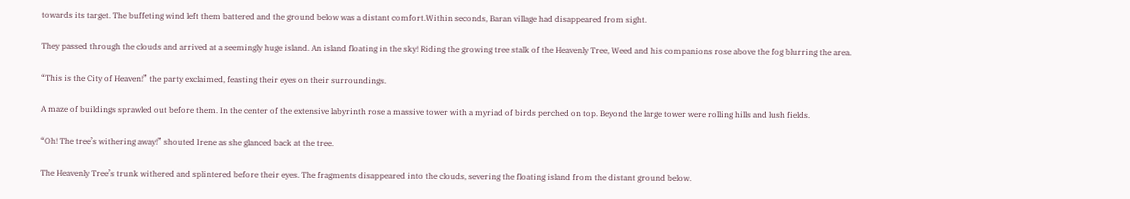towards its target. The buffeting wind left them battered and the ground below was a distant comfort.Within seconds, Baran village had disappeared from sight.

They passed through the clouds and arrived at a seemingly huge island. An island floating in the sky! Riding the growing tree stalk of the Heavenly Tree, Weed and his companions rose above the fog blurring the area.

“This is the City of Heaven!” the party exclaimed, feasting their eyes on their surroundings.

A maze of buildings sprawled out before them. In the center of the extensive labyrinth rose a massive tower with a myriad of birds perched on top. Beyond the large tower were rolling hills and lush fields.

“Oh! The tree’s withering away!” shouted Irene as she glanced back at the tree.

The Heavenly Tree’s trunk withered and splintered before their eyes. The fragments disappeared into the clouds, severing the floating island from the distant ground below.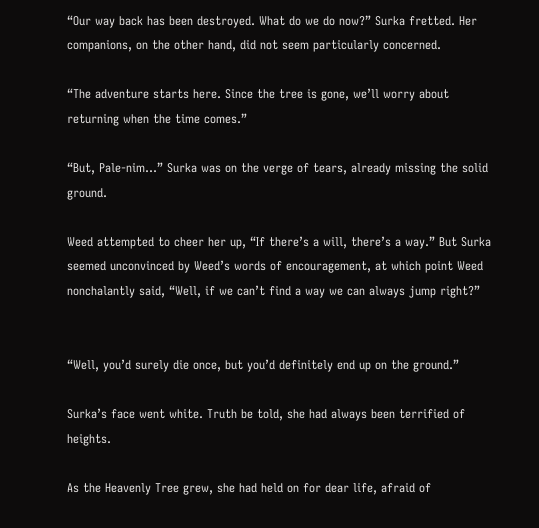“Our way back has been destroyed. What do we do now?” Surka fretted. Her companions, on the other hand, did not seem particularly concerned.

“The adventure starts here. Since the tree is gone, we’ll worry about returning when the time comes.”

“But, Pale-nim…” Surka was on the verge of tears, already missing the solid ground.

Weed attempted to cheer her up, “If there’s a will, there’s a way.” But Surka seemed unconvinced by Weed’s words of encouragement, at which point Weed nonchalantly said, “Well, if we can’t find a way we can always jump right?”


“Well, you’d surely die once, but you’d definitely end up on the ground.”

Surka’s face went white. Truth be told, she had always been terrified of heights.

As the Heavenly Tree grew, she had held on for dear life, afraid of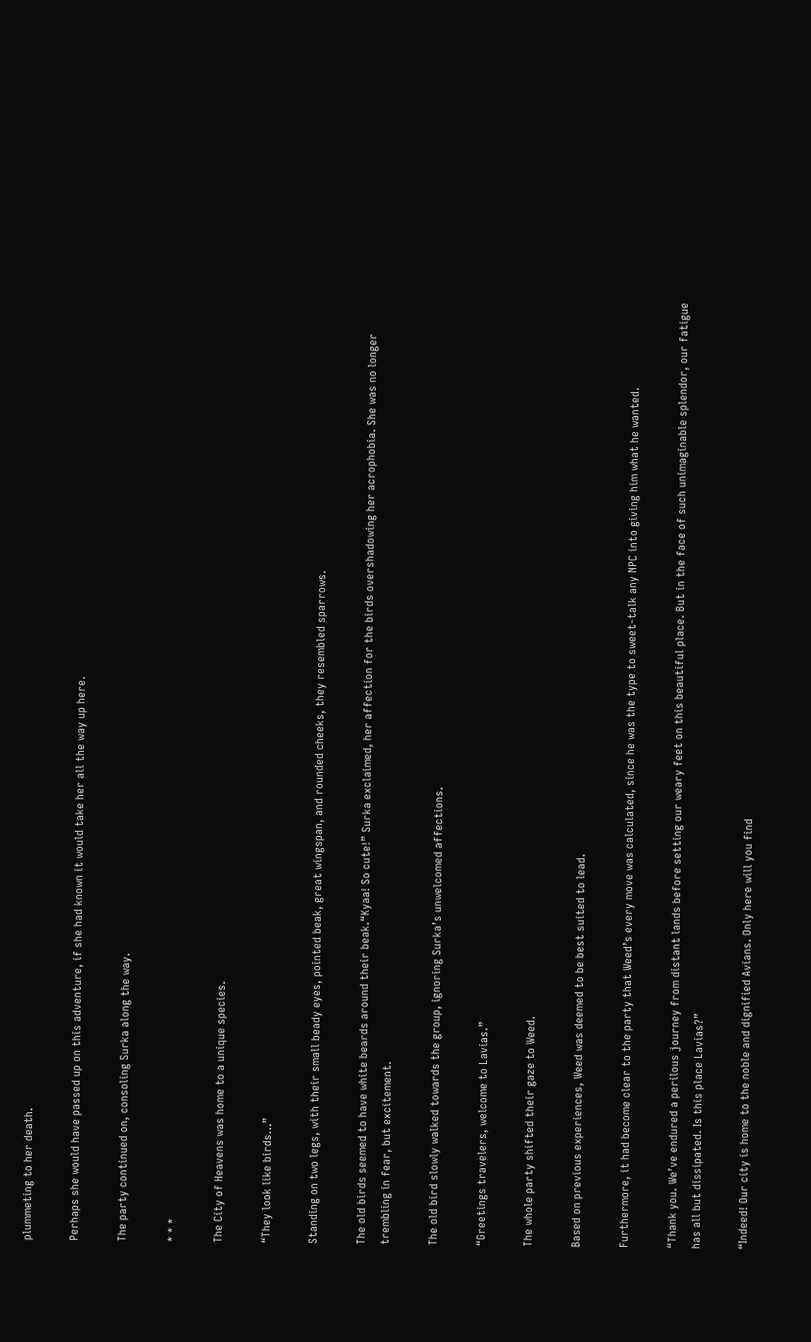plummeting to her death.

Perhaps she would have passed up on this adventure, if she had known it would take her all the way up here.

The party continued on, consoling Surka along the way.

* * *

The City of Heavens was home to a unique species.

“They look like birds…”

Standing on two legs, with their small beady eyes, pointed beak, great wingspan, and rounded cheeks, they resembled sparrows.

The old birds seemed to have white beards around their beak.“Kyaa! So cute!” Surka exclaimed, her affection for the birds overshadowing her acrophobia. She was no longer trembling in fear, but excitement.

The old bird slowly walked towards the group, ignoring Surka’s unwelcomed affections.

“Greetings travelers, welcome to Lavias.”

The whole party shifted their gaze to Weed.

Based on previous experiences, Weed was deemed to be best suited to lead.

Furthermore, it had become clear to the party that Weed’s every move was calculated, since he was the type to sweet-talk any NPC into giving him what he wanted.

“Thank you. We’ve endured a perilous journey from distant lands before setting our weary feet on this beautiful place. But in the face of such unimaginable splendor, our fatigue has all but dissipated. Is this place Lavias?”

“Indeed! Our city is home to the noble and dignified Avians. Only here will you find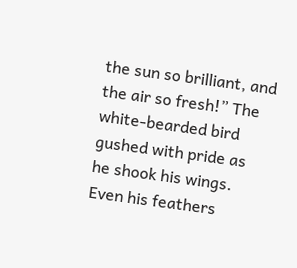the sun so brilliant, and the air so fresh!” The white-bearded bird gushed with pride as he shook his wings. Even his feathers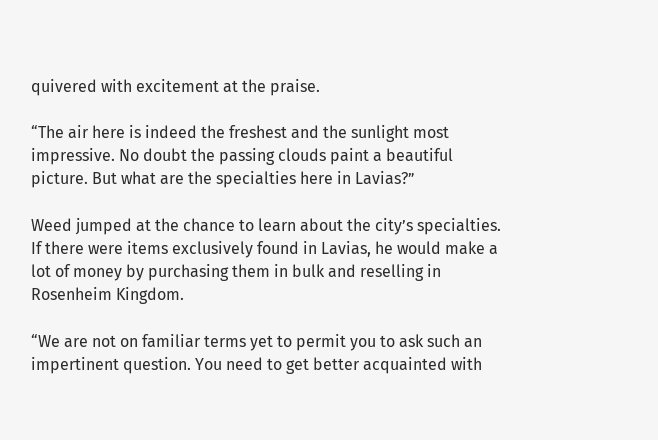quivered with excitement at the praise.

“The air here is indeed the freshest and the sunlight most impressive. No doubt the passing clouds paint a beautiful picture. But what are the specialties here in Lavias?”

Weed jumped at the chance to learn about the city’s specialties. If there were items exclusively found in Lavias, he would make a lot of money by purchasing them in bulk and reselling in Rosenheim Kingdom.

“We are not on familiar terms yet to permit you to ask such an impertinent question. You need to get better acquainted with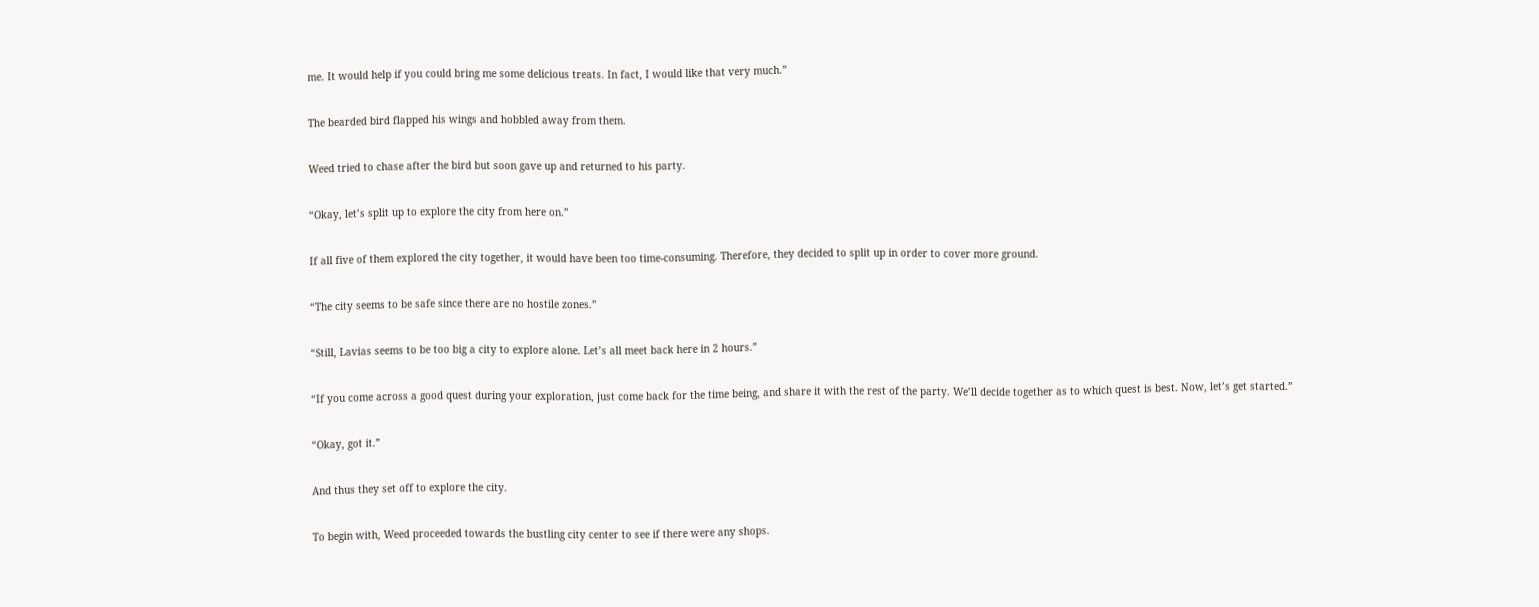me. It would help if you could bring me some delicious treats. In fact, I would like that very much.”

The bearded bird flapped his wings and hobbled away from them.

Weed tried to chase after the bird but soon gave up and returned to his party.

“Okay, let’s split up to explore the city from here on.”

If all five of them explored the city together, it would have been too time-consuming. Therefore, they decided to split up in order to cover more ground.

“The city seems to be safe since there are no hostile zones.”

“Still, Lavias seems to be too big a city to explore alone. Let’s all meet back here in 2 hours.”

“If you come across a good quest during your exploration, just come back for the time being, and share it with the rest of the party. We’ll decide together as to which quest is best. Now, let’s get started.”

“Okay, got it.”

And thus they set off to explore the city.

To begin with, Weed proceeded towards the bustling city center to see if there were any shops.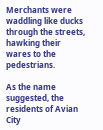Merchants were waddling like ducks through the streets, hawking their wares to the pedestrians.

As the name suggested, the residents of Avian City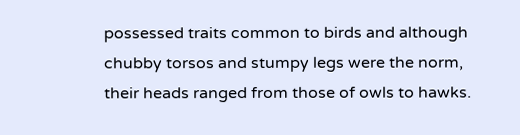possessed traits common to birds and although chubby torsos and stumpy legs were the norm, their heads ranged from those of owls to hawks.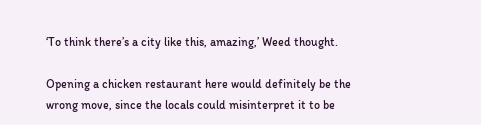‘To think there’s a city like this, amazing,’ Weed thought.

Opening a chicken restaurant here would definitely be the wrong move, since the locals could misinterpret it to be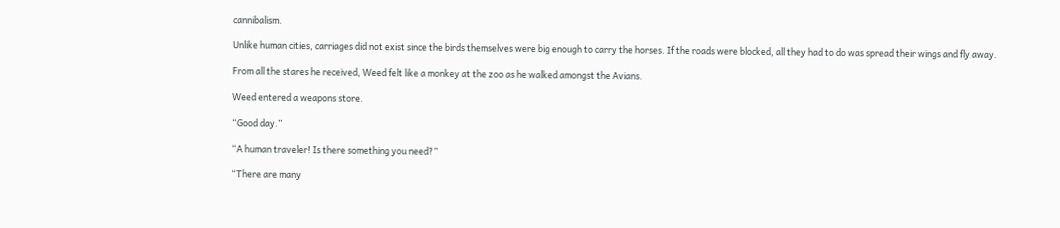cannibalism.

Unlike human cities, carriages did not exist since the birds themselves were big enough to carry the horses. If the roads were blocked, all they had to do was spread their wings and fly away.

From all the stares he received, Weed felt like a monkey at the zoo as he walked amongst the Avians.

Weed entered a weapons store.

“Good day.”

“A human traveler! Is there something you need?”

“There are many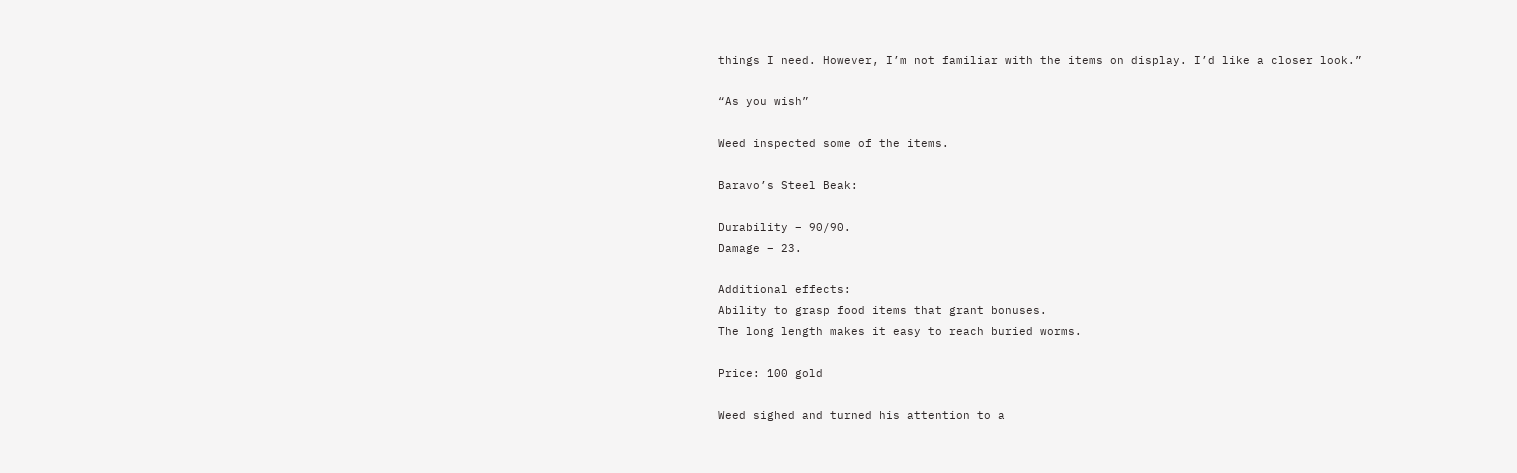things I need. However, I’m not familiar with the items on display. I’d like a closer look.”

“As you wish”

Weed inspected some of the items.

Baravo’s Steel Beak:

Durability – 90/90.
Damage – 23.

Additional effects:
Ability to grasp food items that grant bonuses.
The long length makes it easy to reach buried worms.

Price: 100 gold

Weed sighed and turned his attention to a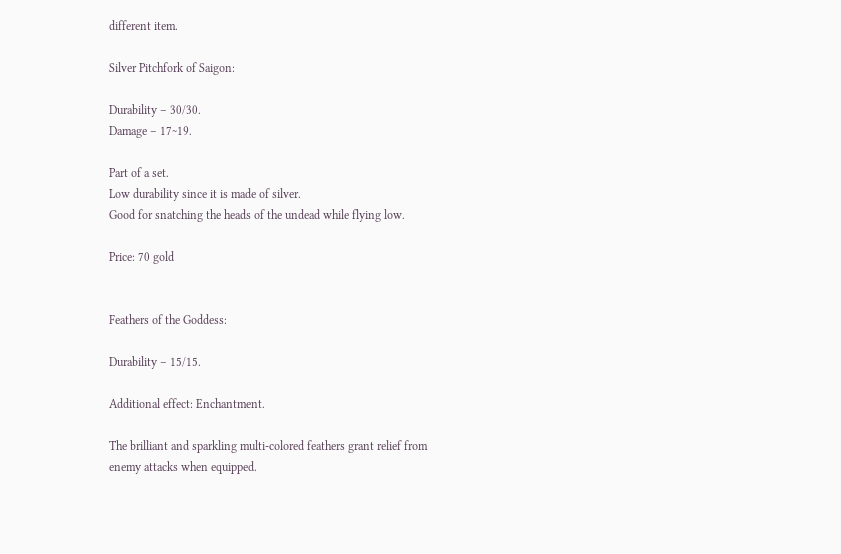different item.

Silver Pitchfork of Saigon:

Durability – 30/30.
Damage – 17~19.

Part of a set.
Low durability since it is made of silver.
Good for snatching the heads of the undead while flying low.

Price: 70 gold


Feathers of the Goddess:

Durability – 15/15.

Additional effect: Enchantment.

The brilliant and sparkling multi-colored feathers grant relief from enemy attacks when equipped.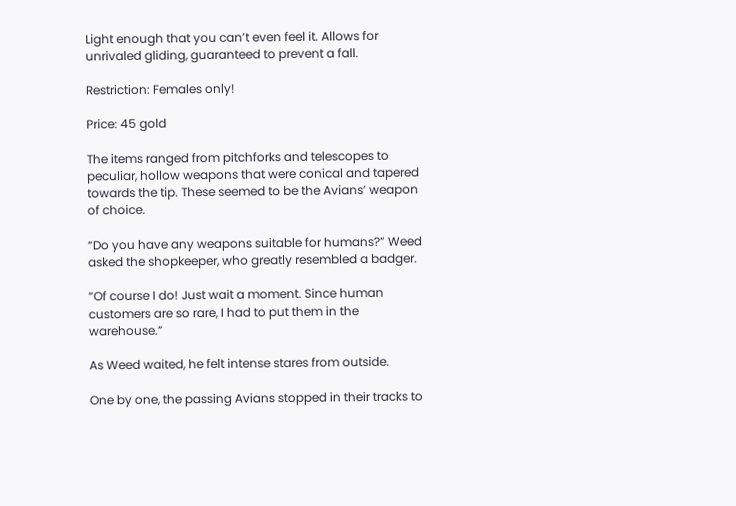Light enough that you can’t even feel it. Allows for unrivaled gliding, guaranteed to prevent a fall.

Restriction: Females only!

Price: 45 gold

The items ranged from pitchforks and telescopes to peculiar, hollow weapons that were conical and tapered towards the tip. These seemed to be the Avians’ weapon of choice.

“Do you have any weapons suitable for humans?” Weed asked the shopkeeper, who greatly resembled a badger.

“Of course I do! Just wait a moment. Since human customers are so rare, I had to put them in the warehouse.”

As Weed waited, he felt intense stares from outside.

One by one, the passing Avians stopped in their tracks to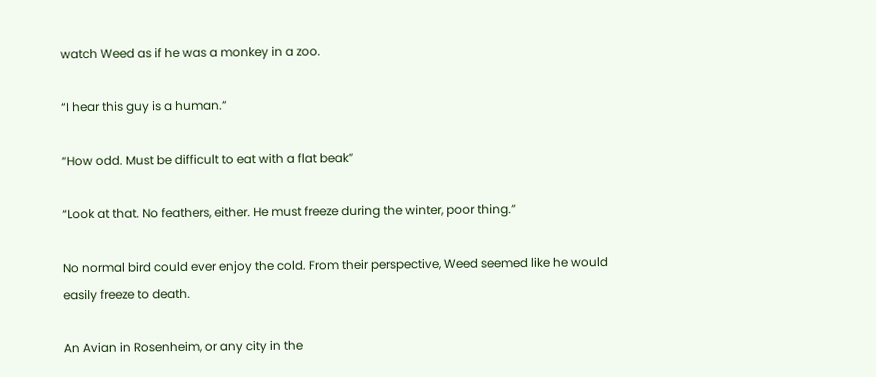watch Weed as if he was a monkey in a zoo.

“I hear this guy is a human.”

“How odd. Must be difficult to eat with a flat beak”

“Look at that. No feathers, either. He must freeze during the winter, poor thing.”

No normal bird could ever enjoy the cold. From their perspective, Weed seemed like he would easily freeze to death.

An Avian in Rosenheim, or any city in the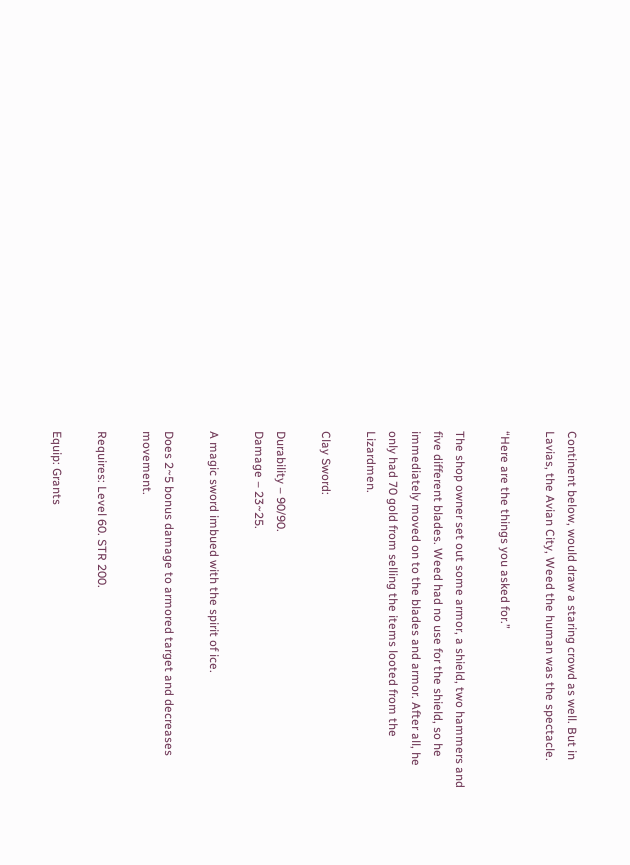Continent below, would draw a staring crowd as well. But in Lavias, the Avian City, Weed the human was the spectacle.

“Here are the things you asked for.”

The shop owner set out some armor, a shield, two hammers and five different blades. Weed had no use for the shield, so he immediately moved on to the blades and armor. After all, he only had 70 gold from selling the items looted from the Lizardmen.

Clay Sword:

Durability – 90/90.
Damage – 23~25.

A magic sword imbued with the spirit of ice.

Does 2~5 bonus damage to armored target and decreases movement.

Requires: Level 60. STR 200.

Equip: Grants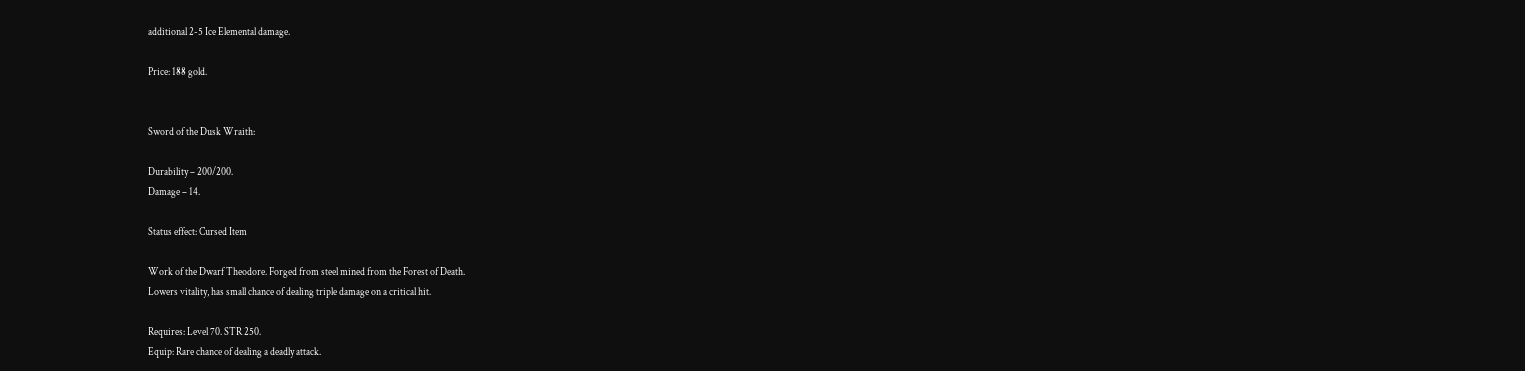additional 2-5 Ice Elemental damage.

Price: 188 gold.


Sword of the Dusk Wraith:

Durability – 200/200.
Damage – 14.

Status effect: Cursed Item

Work of the Dwarf Theodore. Forged from steel mined from the Forest of Death.
Lowers vitality, has small chance of dealing triple damage on a critical hit.

Requires: Level 70. STR 250.
Equip: Rare chance of dealing a deadly attack.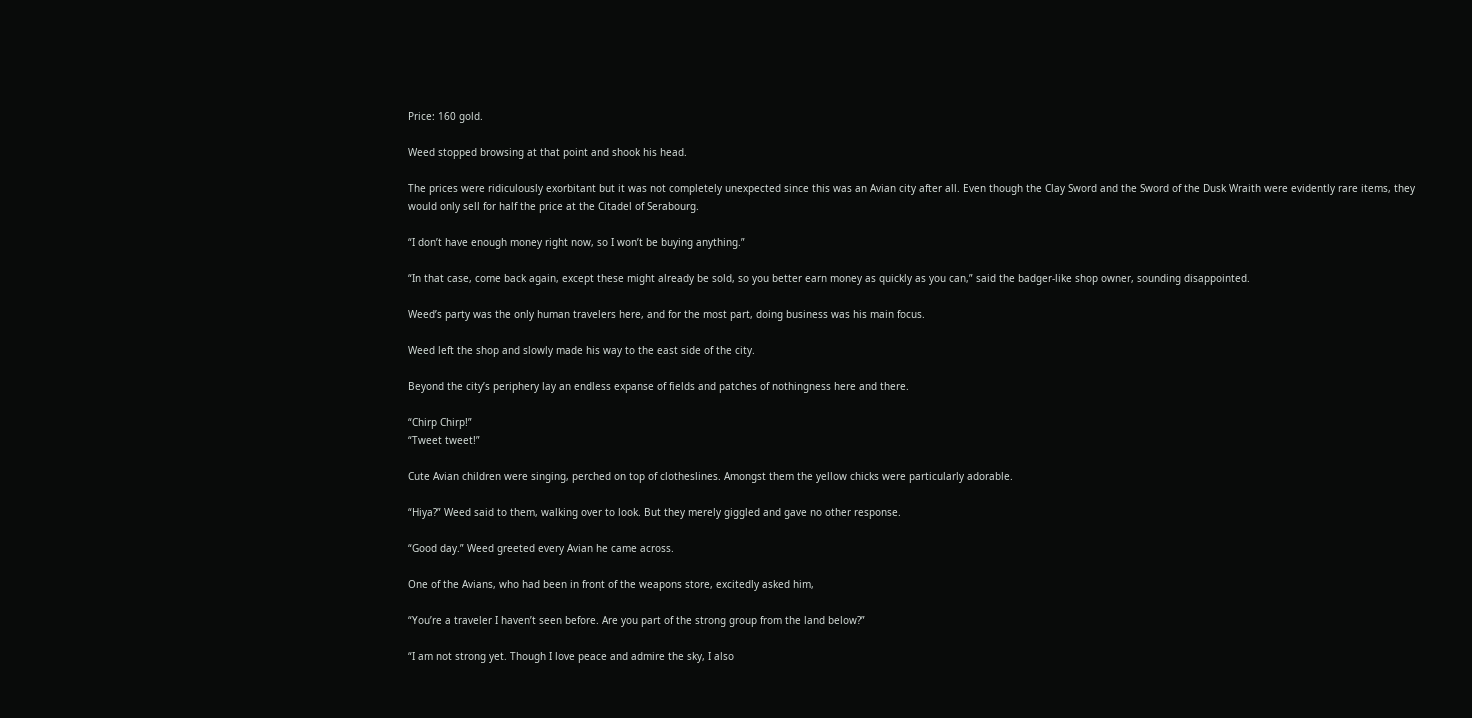Price: 160 gold.

Weed stopped browsing at that point and shook his head.

The prices were ridiculously exorbitant but it was not completely unexpected since this was an Avian city after all. Even though the Clay Sword and the Sword of the Dusk Wraith were evidently rare items, they would only sell for half the price at the Citadel of Serabourg.

“I don’t have enough money right now, so I won’t be buying anything.”

“In that case, come back again, except these might already be sold, so you better earn money as quickly as you can,” said the badger-like shop owner, sounding disappointed.

Weed’s party was the only human travelers here, and for the most part, doing business was his main focus.

Weed left the shop and slowly made his way to the east side of the city.

Beyond the city’s periphery lay an endless expanse of fields and patches of nothingness here and there.

“Chirp Chirp!”
“Tweet tweet!”

Cute Avian children were singing, perched on top of clotheslines. Amongst them the yellow chicks were particularly adorable.

“Hiya?” Weed said to them, walking over to look. But they merely giggled and gave no other response.

“Good day.” Weed greeted every Avian he came across.

One of the Avians, who had been in front of the weapons store, excitedly asked him,

“You’re a traveler I haven’t seen before. Are you part of the strong group from the land below?”

“I am not strong yet. Though I love peace and admire the sky, I also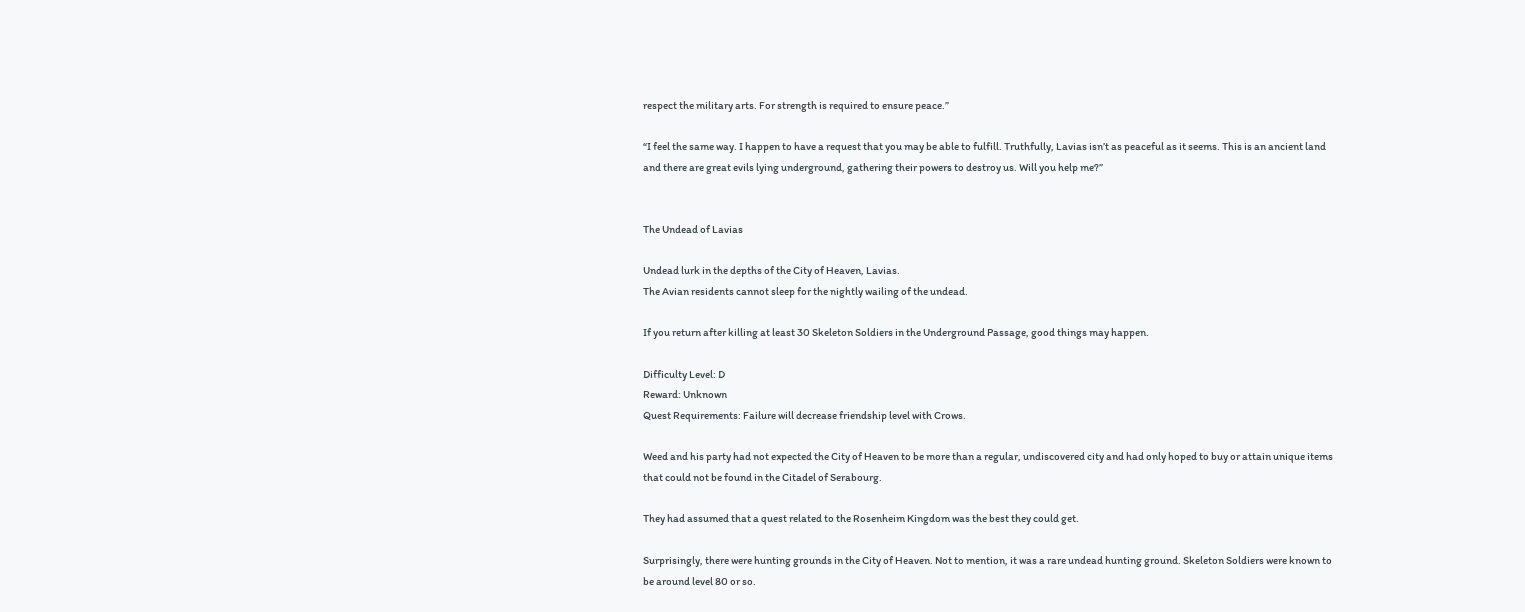respect the military arts. For strength is required to ensure peace.”

“I feel the same way. I happen to have a request that you may be able to fulfill. Truthfully, Lavias isn’t as peaceful as it seems. This is an ancient land and there are great evils lying underground, gathering their powers to destroy us. Will you help me?”


The Undead of Lavias

Undead lurk in the depths of the City of Heaven, Lavias.
The Avian residents cannot sleep for the nightly wailing of the undead.

If you return after killing at least 30 Skeleton Soldiers in the Underground Passage, good things may happen.

Difficulty Level: D
Reward: Unknown
Quest Requirements: Failure will decrease friendship level with Crows.

Weed and his party had not expected the City of Heaven to be more than a regular, undiscovered city and had only hoped to buy or attain unique items that could not be found in the Citadel of Serabourg.

They had assumed that a quest related to the Rosenheim Kingdom was the best they could get.

Surprisingly, there were hunting grounds in the City of Heaven. Not to mention, it was a rare undead hunting ground. Skeleton Soldiers were known to be around level 80 or so.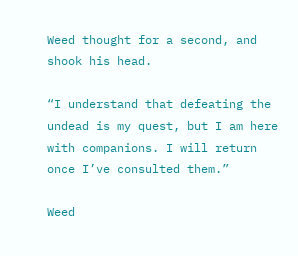Weed thought for a second, and shook his head.

“I understand that defeating the undead is my quest, but I am here with companions. I will return once I’ve consulted them.”

Weed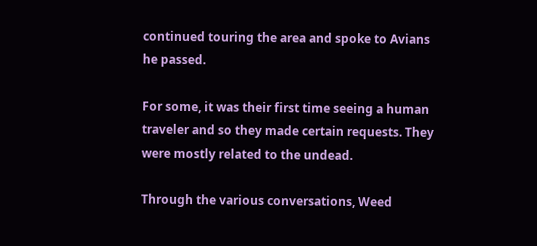continued touring the area and spoke to Avians he passed.

For some, it was their first time seeing a human traveler and so they made certain requests. They were mostly related to the undead.

Through the various conversations, Weed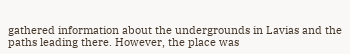gathered information about the undergrounds in Lavias and the paths leading there. However, the place was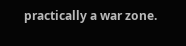practically a war zone.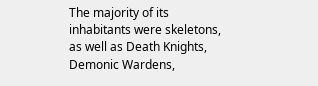The majority of its inhabitants were skeletons, as well as Death Knights, Demonic Wardens,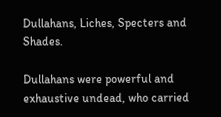Dullahans, Liches, Specters and Shades.

Dullahans were powerful and exhaustive undead, who carried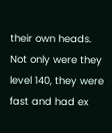their own heads. Not only were they level 140, they were fast and had ex